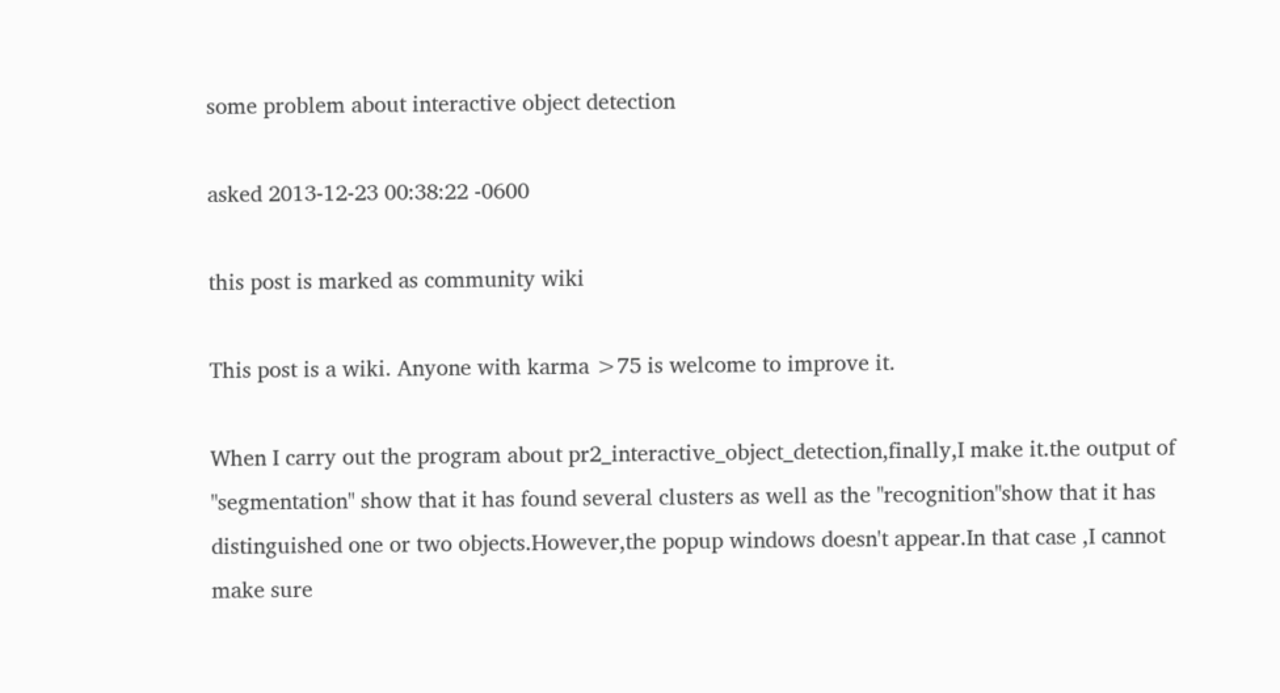some problem about interactive object detection

asked 2013-12-23 00:38:22 -0600

this post is marked as community wiki

This post is a wiki. Anyone with karma >75 is welcome to improve it.

When I carry out the program about pr2_interactive_object_detection,finally,I make it.the output of "segmentation" show that it has found several clusters as well as the "recognition"show that it has distinguished one or two objects.However,the popup windows doesn't appear.In that case ,I cannot make sure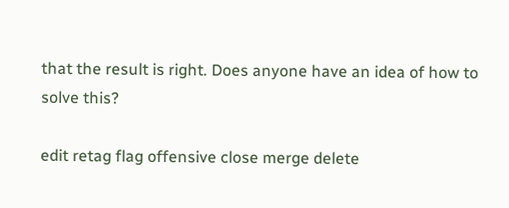that the result is right. Does anyone have an idea of how to solve this?

edit retag flag offensive close merge delete